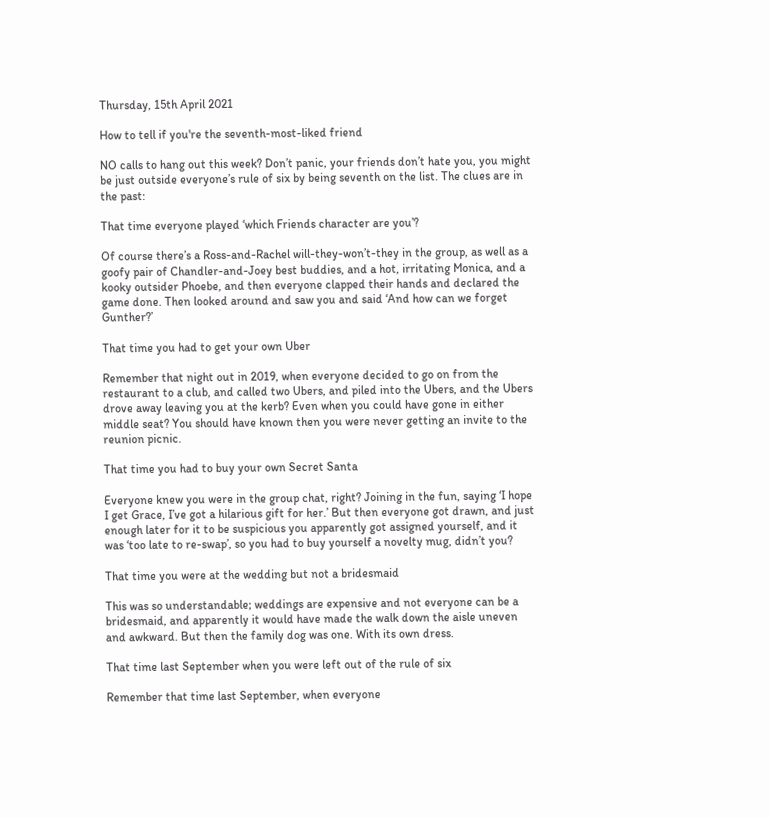Thursday, 15th April 2021

How to tell if you're the seventh-most-liked friend

NO calls to hang out this week? Don’t panic, your friends don’t hate you, you might be just outside everyone’s rule of six by being seventh on the list. The clues are in the past:

That time everyone played ‘which Friends character are you’?

Of course there’s a Ross-and-Rachel will-they-won’t-they in the group, as well as a goofy pair of Chandler-and-Joey best buddies, and a hot, irritating Monica, and a kooky outsider Phoebe, and then everyone clapped their hands and declared the game done. Then looked around and saw you and said ‘And how can we forget Gunther?’

That time you had to get your own Uber

Remember that night out in 2019, when everyone decided to go on from the restaurant to a club, and called two Ubers, and piled into the Ubers, and the Ubers drove away leaving you at the kerb? Even when you could have gone in either middle seat? You should have known then you were never getting an invite to the reunion picnic.

That time you had to buy your own Secret Santa

Everyone knew you were in the group chat, right? Joining in the fun, saying ‘I hope I get Grace, I’ve got a hilarious gift for her.’ But then everyone got drawn, and just enough later for it to be suspicious you apparently got assigned yourself, and it was ‘too late to re-swap’, so you had to buy yourself a novelty mug, didn’t you?

That time you were at the wedding but not a bridesmaid

This was so understandable; weddings are expensive and not everyone can be a bridesmaid, and apparently it would have made the walk down the aisle uneven and awkward. But then the family dog was one. With its own dress.

That time last September when you were left out of the rule of six

Remember that time last September, when everyone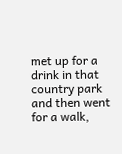met up for a drink in that country park and then went for a walk,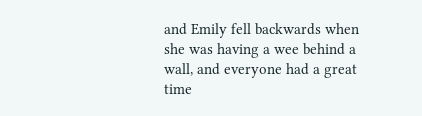and Emily fell backwards when she was having a wee behind a wall, and everyone had a great time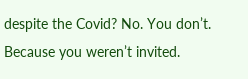despite the Covid? No. You don’t. Because you weren’t invited.